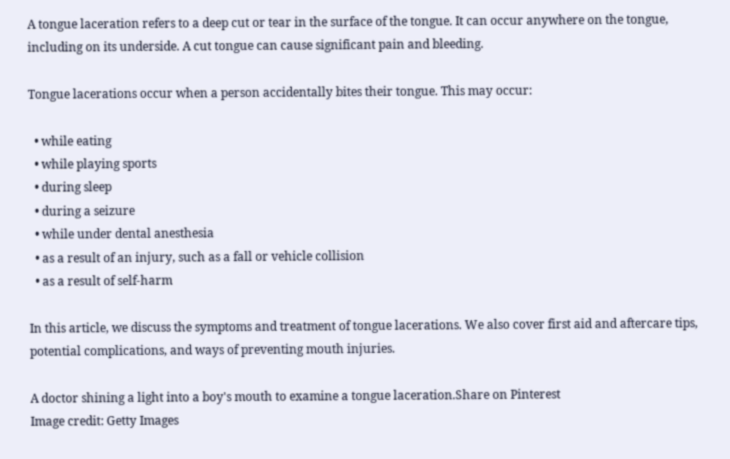A tongue laceration refers to a deep cut or tear in the surface of the tongue. It can occur anywhere on the tongue, including on its underside. A cut tongue can cause significant pain and bleeding.

Tongue lacerations occur when a person accidentally bites their tongue. This may occur:

  • while eating
  • while playing sports
  • during sleep
  • during a seizure
  • while under dental anesthesia
  • as a result of an injury, such as a fall or vehicle collision
  • as a result of self-harm

In this article, we discuss the symptoms and treatment of tongue lacerations. We also cover first aid and aftercare tips, potential complications, and ways of preventing mouth injuries.

A doctor shining a light into a boy's mouth to examine a tongue laceration.Share on Pinterest
Image credit: Getty Images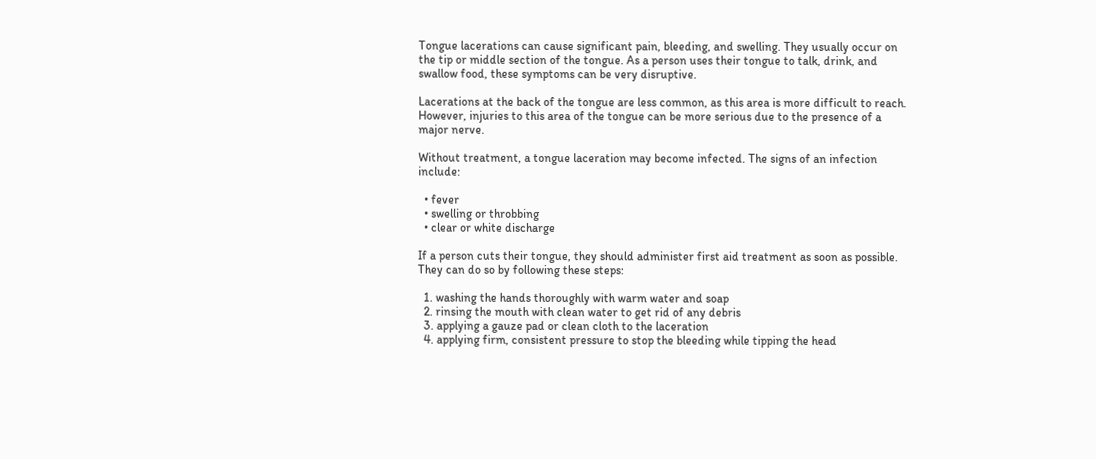Tongue lacerations can cause significant pain, bleeding, and swelling. They usually occur on the tip or middle section of the tongue. As a person uses their tongue to talk, drink, and swallow food, these symptoms can be very disruptive.

Lacerations at the back of the tongue are less common, as this area is more difficult to reach. However, injuries to this area of the tongue can be more serious due to the presence of a major nerve.

Without treatment, a tongue laceration may become infected. The signs of an infection include:

  • fever
  • swelling or throbbing
  • clear or white discharge

If a person cuts their tongue, they should administer first aid treatment as soon as possible. They can do so by following these steps:

  1. washing the hands thoroughly with warm water and soap
  2. rinsing the mouth with clean water to get rid of any debris
  3. applying a gauze pad or clean cloth to the laceration
  4. applying firm, consistent pressure to stop the bleeding while tipping the head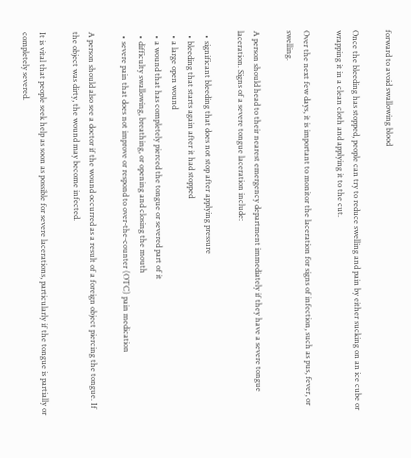forward to avoid swallowing blood

Once the bleeding has stopped, people can try to reduce swelling and pain by either sucking on an ice cube or wrapping it in a clean cloth and applying it to the cut.

Over the next few days, it is important to monitor the laceration for signs of infection, such as pus, fever, or swelling.

A person should head to their nearest emergency department immediately if they have a severe tongue laceration. Signs of a severe tongue laceration include:

  • significant bleeding that does not stop after applying pressure
  • bleeding that starts again after it had stopped
  • a large open wound
  • a wound that has completely pierced the tongue or severed part of it
  • difficulty swallowing, breathing, or opening and closing the mouth
  • severe pain that does not improve or respond to over-the-counter (OTC) pain medication

A person should also see a doctor if the wound occurred as a result of a foreign object piercing the tongue. If the object was dirty, the wound may become infected.

It is vital that people seek help as soon as possible for severe lacerations, particularly if the tongue is partially or completely severed.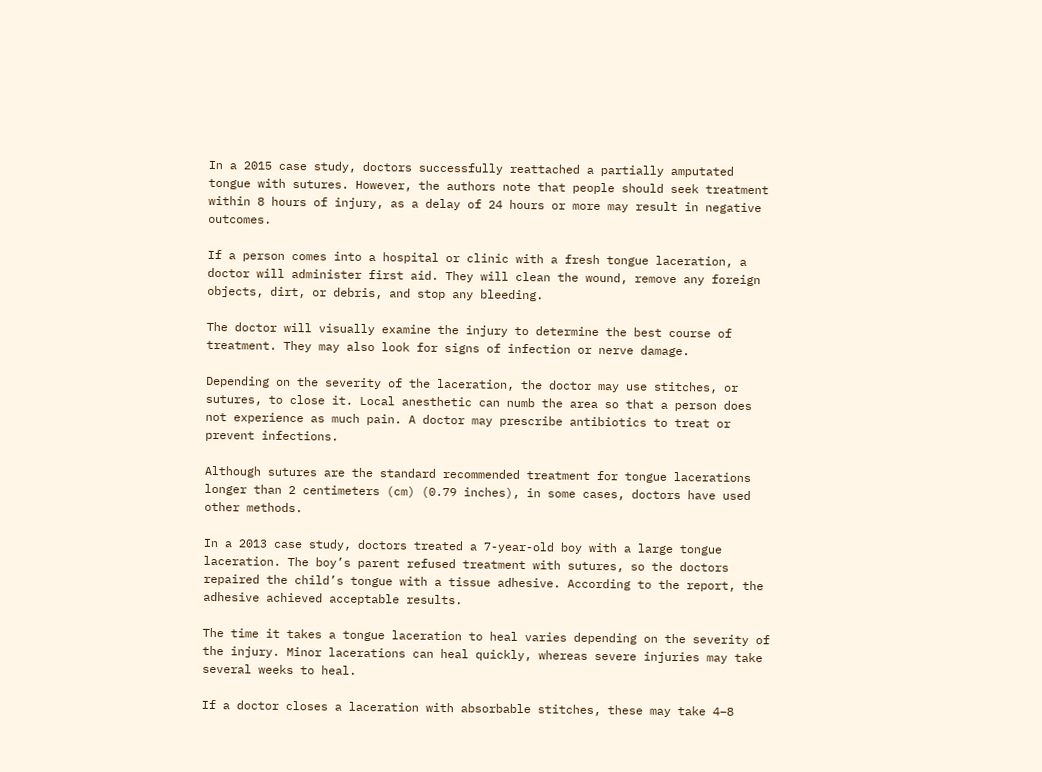In a 2015 case study, doctors successfully reattached a partially amputated tongue with sutures. However, the authors note that people should seek treatment within 8 hours of injury, as a delay of 24 hours or more may result in negative outcomes.

If a person comes into a hospital or clinic with a fresh tongue laceration, a doctor will administer first aid. They will clean the wound, remove any foreign objects, dirt, or debris, and stop any bleeding.

The doctor will visually examine the injury to determine the best course of treatment. They may also look for signs of infection or nerve damage.

Depending on the severity of the laceration, the doctor may use stitches, or sutures, to close it. Local anesthetic can numb the area so that a person does not experience as much pain. A doctor may prescribe antibiotics to treat or prevent infections.

Although sutures are the standard recommended treatment for tongue lacerations longer than 2 centimeters (cm) (0.79 inches), in some cases, doctors have used other methods.

In a 2013 case study, doctors treated a 7-year-old boy with a large tongue laceration. The boy’s parent refused treatment with sutures, so the doctors repaired the child’s tongue with a tissue adhesive. According to the report, the adhesive achieved acceptable results.

The time it takes a tongue laceration to heal varies depending on the severity of the injury. Minor lacerations can heal quickly, whereas severe injuries may take several weeks to heal.

If a doctor closes a laceration with absorbable stitches, these may take 4–8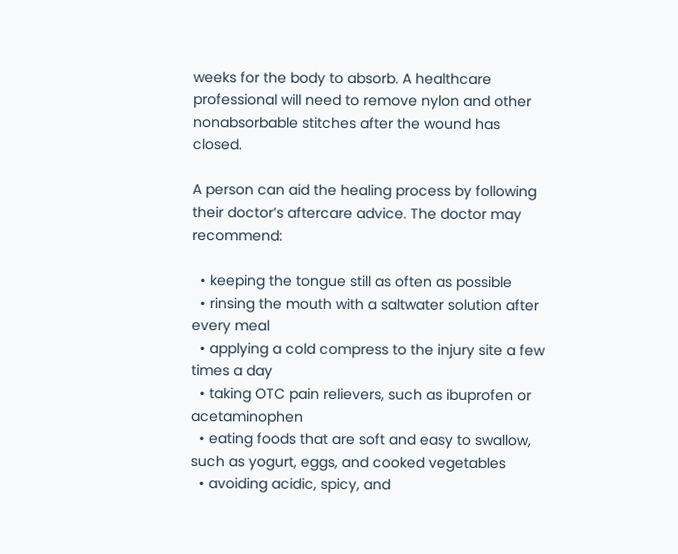weeks for the body to absorb. A healthcare professional will need to remove nylon and other nonabsorbable stitches after the wound has closed.

A person can aid the healing process by following their doctor’s aftercare advice. The doctor may recommend:

  • keeping the tongue still as often as possible
  • rinsing the mouth with a saltwater solution after every meal
  • applying a cold compress to the injury site a few times a day
  • taking OTC pain relievers, such as ibuprofen or acetaminophen
  • eating foods that are soft and easy to swallow, such as yogurt, eggs, and cooked vegetables
  • avoiding acidic, spicy, and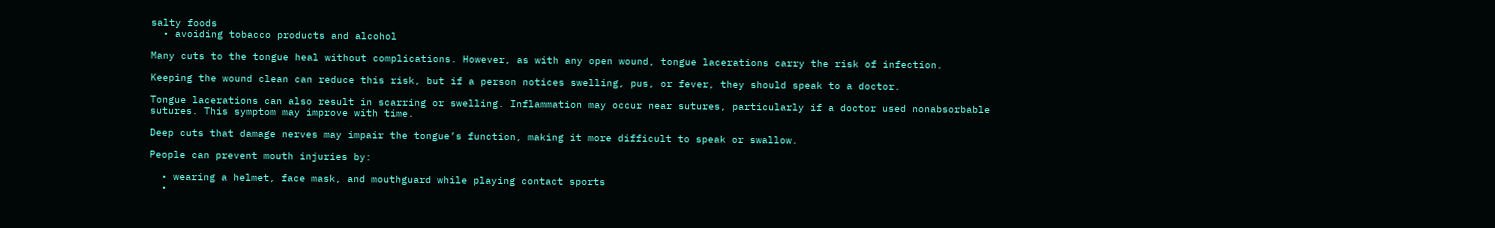salty foods
  • avoiding tobacco products and alcohol

Many cuts to the tongue heal without complications. However, as with any open wound, tongue lacerations carry the risk of infection.

Keeping the wound clean can reduce this risk, but if a person notices swelling, pus, or fever, they should speak to a doctor.

Tongue lacerations can also result in scarring or swelling. Inflammation may occur near sutures, particularly if a doctor used nonabsorbable sutures. This symptom may improve with time.

Deep cuts that damage nerves may impair the tongue’s function, making it more difficult to speak or swallow.

People can prevent mouth injuries by:

  • wearing a helmet, face mask, and mouthguard while playing contact sports
  •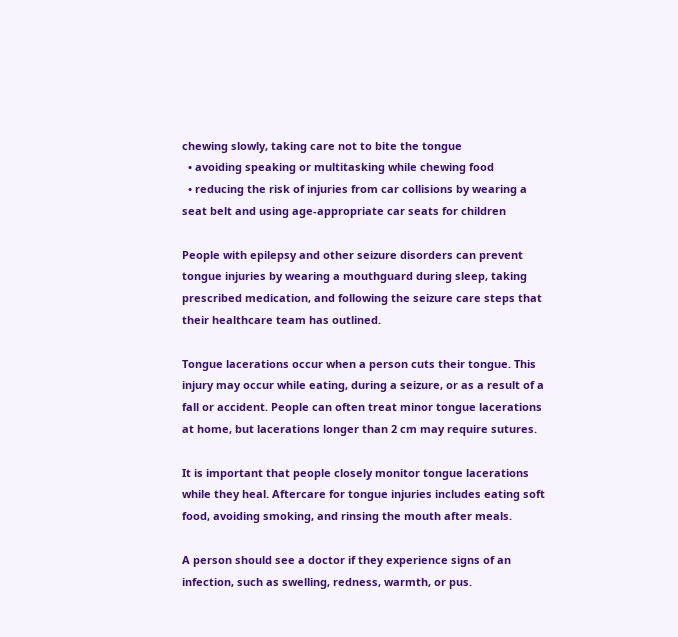chewing slowly, taking care not to bite the tongue
  • avoiding speaking or multitasking while chewing food
  • reducing the risk of injuries from car collisions by wearing a seat belt and using age-appropriate car seats for children

People with epilepsy and other seizure disorders can prevent tongue injuries by wearing a mouthguard during sleep, taking prescribed medication, and following the seizure care steps that their healthcare team has outlined.

Tongue lacerations occur when a person cuts their tongue. This injury may occur while eating, during a seizure, or as a result of a fall or accident. People can often treat minor tongue lacerations at home, but lacerations longer than 2 cm may require sutures.

It is important that people closely monitor tongue lacerations while they heal. Aftercare for tongue injuries includes eating soft food, avoiding smoking, and rinsing the mouth after meals.

A person should see a doctor if they experience signs of an infection, such as swelling, redness, warmth, or pus.